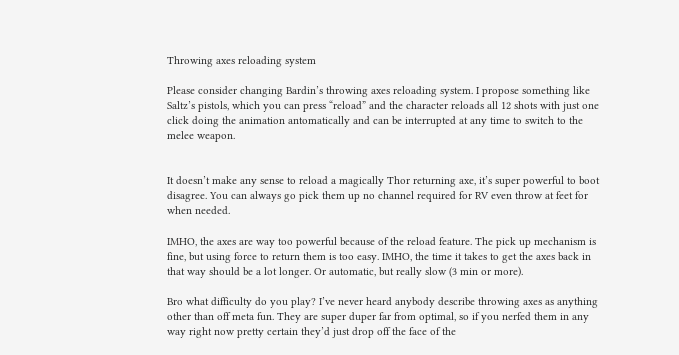Throwing axes reloading system

Please consider changing Bardin’s throwing axes reloading system. I propose something like Saltz’s pistols, which you can press “reload” and the character reloads all 12 shots with just one click doing the animation antomatically and can be interrupted at any time to switch to the melee weapon.


It doesn’t make any sense to reload a magically Thor returning axe, it’s super powerful to boot disagree. You can always go pick them up no channel required for RV even throw at feet for when needed.

IMHO, the axes are way too powerful because of the reload feature. The pick up mechanism is fine, but using force to return them is too easy. IMHO, the time it takes to get the axes back in that way should be a lot longer. Or automatic, but really slow (3 min or more).

Bro what difficulty do you play? I’ve never heard anybody describe throwing axes as anything other than off meta fun. They are super duper far from optimal, so if you nerfed them in any way right now pretty certain they’d just drop off the face of the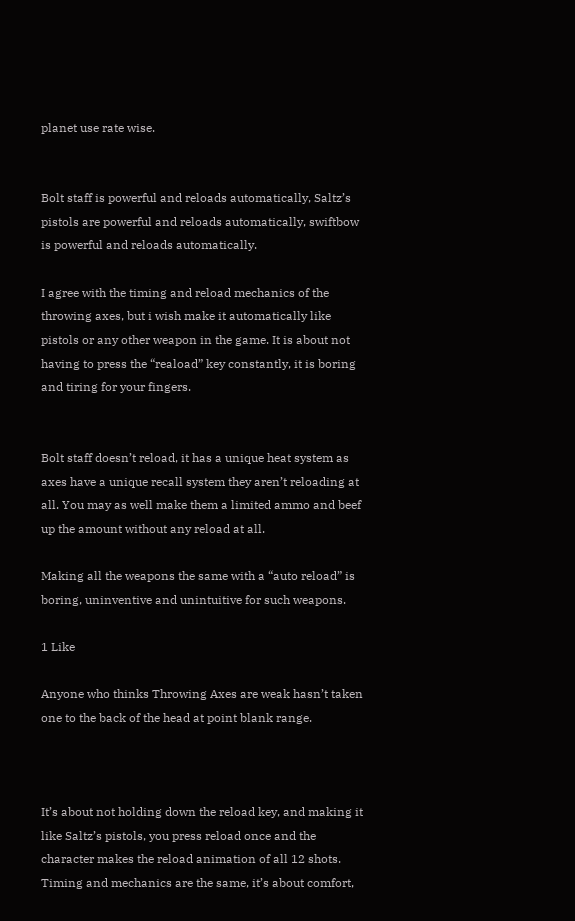planet use rate wise.


Bolt staff is powerful and reloads automatically, Saltz’s pistols are powerful and reloads automatically, swiftbow is powerful and reloads automatically.

I agree with the timing and reload mechanics of the throwing axes, but i wish make it automatically like pistols or any other weapon in the game. It is about not having to press the “reaload” key constantly, it is boring and tiring for your fingers.


Bolt staff doesn’t reload, it has a unique heat system as axes have a unique recall system they aren’t reloading at all. You may as well make them a limited ammo and beef up the amount without any reload at all.

Making all the weapons the same with a “auto reload” is boring, uninventive and unintuitive for such weapons.

1 Like

Anyone who thinks Throwing Axes are weak hasn’t taken one to the back of the head at point blank range.



It’s about not holding down the reload key, and making it like Saltz’s pistols, you press reload once and the character makes the reload animation of all 12 shots. Timing and mechanics are the same, it’s about comfort,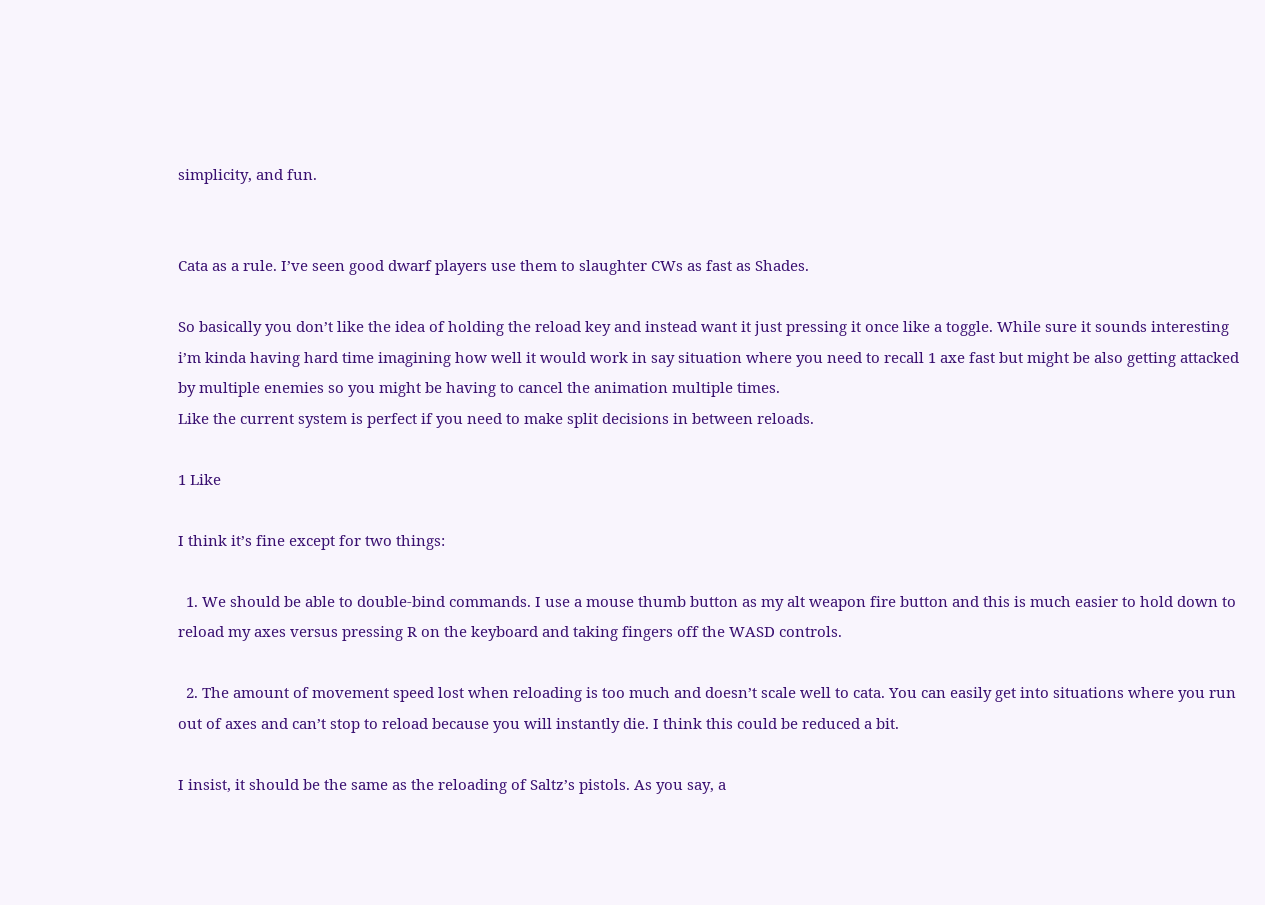simplicity, and fun.


Cata as a rule. I’ve seen good dwarf players use them to slaughter CWs as fast as Shades.

So basically you don’t like the idea of holding the reload key and instead want it just pressing it once like a toggle. While sure it sounds interesting i’m kinda having hard time imagining how well it would work in say situation where you need to recall 1 axe fast but might be also getting attacked by multiple enemies so you might be having to cancel the animation multiple times.
Like the current system is perfect if you need to make split decisions in between reloads.

1 Like

I think it’s fine except for two things:

  1. We should be able to double-bind commands. I use a mouse thumb button as my alt weapon fire button and this is much easier to hold down to reload my axes versus pressing R on the keyboard and taking fingers off the WASD controls.

  2. The amount of movement speed lost when reloading is too much and doesn’t scale well to cata. You can easily get into situations where you run out of axes and can’t stop to reload because you will instantly die. I think this could be reduced a bit.

I insist, it should be the same as the reloading of Saltz’s pistols. As you say, a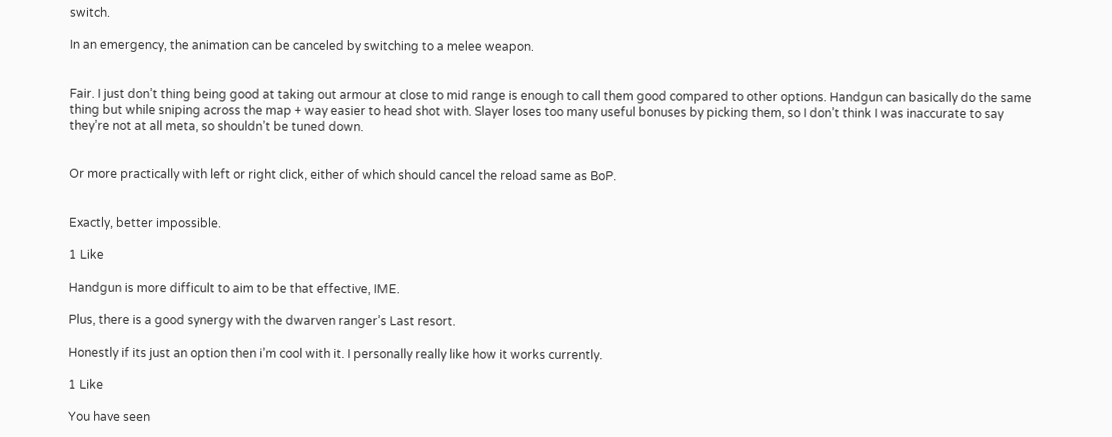switch.

In an emergency, the animation can be canceled by switching to a melee weapon.


Fair. I just don’t thing being good at taking out armour at close to mid range is enough to call them good compared to other options. Handgun can basically do the same thing but while sniping across the map + way easier to head shot with. Slayer loses too many useful bonuses by picking them, so I don’t think I was inaccurate to say they’re not at all meta, so shouldn’t be tuned down.


Or more practically with left or right click, either of which should cancel the reload same as BoP.


Exactly, better impossible.

1 Like

Handgun is more difficult to aim to be that effective, IME.

Plus, there is a good synergy with the dwarven ranger’s Last resort.

Honestly if its just an option then i’m cool with it. I personally really like how it works currently.

1 Like

You have seen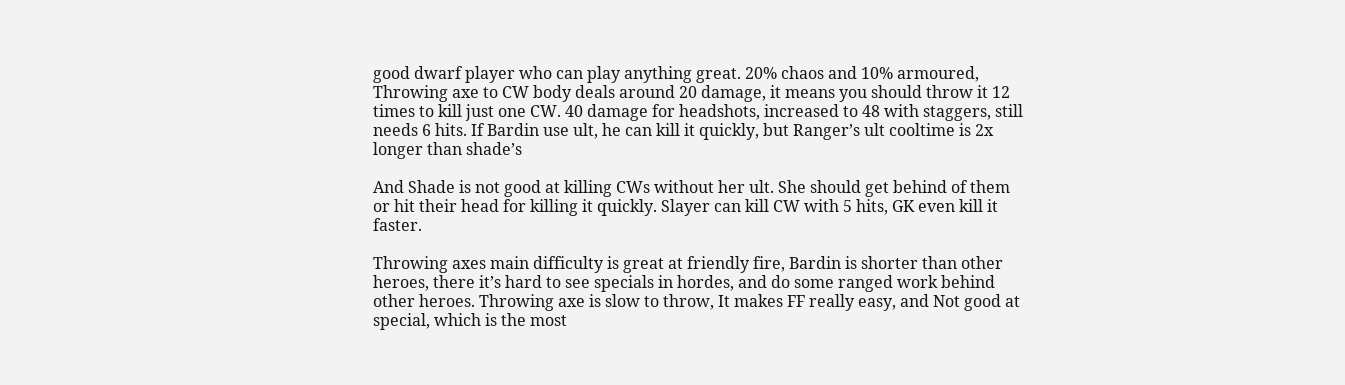good dwarf player who can play anything great. 20% chaos and 10% armoured, Throwing axe to CW body deals around 20 damage, it means you should throw it 12 times to kill just one CW. 40 damage for headshots, increased to 48 with staggers, still needs 6 hits. If Bardin use ult, he can kill it quickly, but Ranger’s ult cooltime is 2x longer than shade’s

And Shade is not good at killing CWs without her ult. She should get behind of them or hit their head for killing it quickly. Slayer can kill CW with 5 hits, GK even kill it faster.

Throwing axes main difficulty is great at friendly fire, Bardin is shorter than other heroes, there it’s hard to see specials in hordes, and do some ranged work behind other heroes. Throwing axe is slow to throw, It makes FF really easy, and Not good at special, which is the most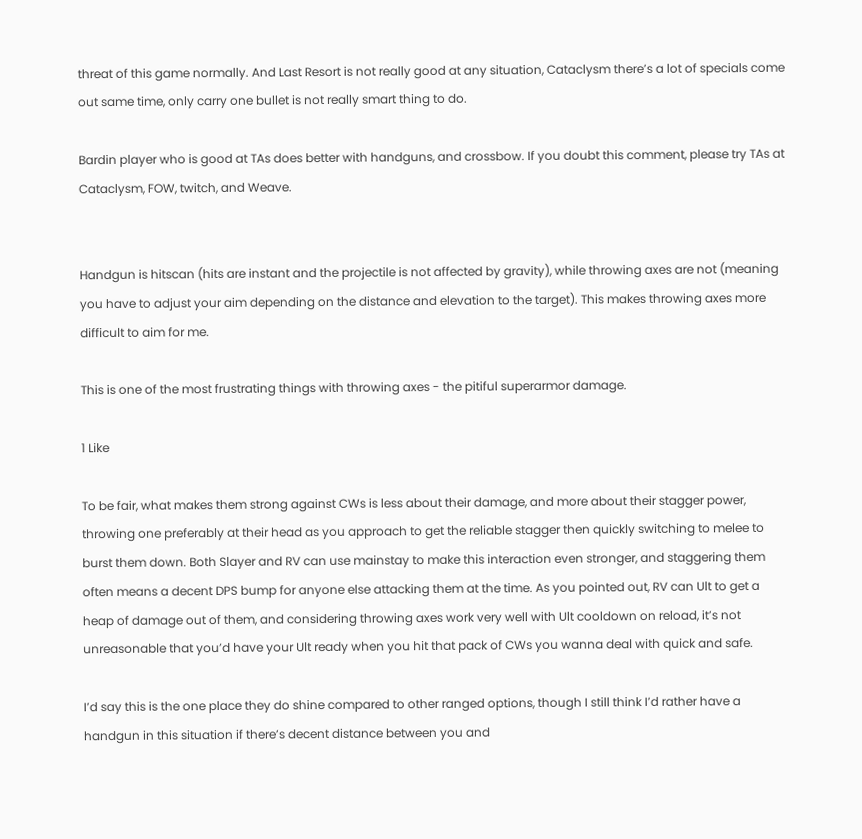threat of this game normally. And Last Resort is not really good at any situation, Cataclysm there’s a lot of specials come out same time, only carry one bullet is not really smart thing to do.

Bardin player who is good at TAs does better with handguns, and crossbow. If you doubt this comment, please try TAs at Cataclysm, FOW, twitch, and Weave.


Handgun is hitscan (hits are instant and the projectile is not affected by gravity), while throwing axes are not (meaning you have to adjust your aim depending on the distance and elevation to the target). This makes throwing axes more difficult to aim for me.

This is one of the most frustrating things with throwing axes - the pitiful superarmor damage.

1 Like

To be fair, what makes them strong against CWs is less about their damage, and more about their stagger power, throwing one preferably at their head as you approach to get the reliable stagger then quickly switching to melee to burst them down. Both Slayer and RV can use mainstay to make this interaction even stronger, and staggering them often means a decent DPS bump for anyone else attacking them at the time. As you pointed out, RV can Ult to get a heap of damage out of them, and considering throwing axes work very well with Ult cooldown on reload, it’s not unreasonable that you’d have your Ult ready when you hit that pack of CWs you wanna deal with quick and safe.

I’d say this is the one place they do shine compared to other ranged options, though I still think I’d rather have a handgun in this situation if there’s decent distance between you and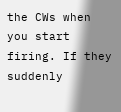the CWs when you start firing. If they suddenly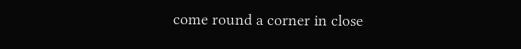come round a corner in close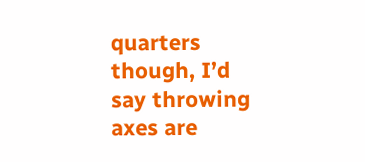quarters though, I’d say throwing axes are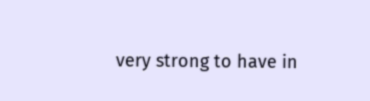very strong to have in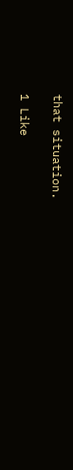that situation.

1 Like